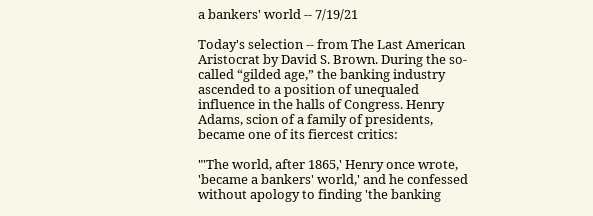a bankers' world -- 7/19/21

Today's selection -- from The Last American Aristocrat by David S. Brown. During the so-called “gilded age,” the banking industry ascended to a position of unequaled influence in the halls of Congress. Henry Adams, scion of a family of presidents, became one of its fiercest critics:

"'The world, after 1865,' Henry once wrote, 'became a bankers' world,' and he confessed without apology to finding 'the banking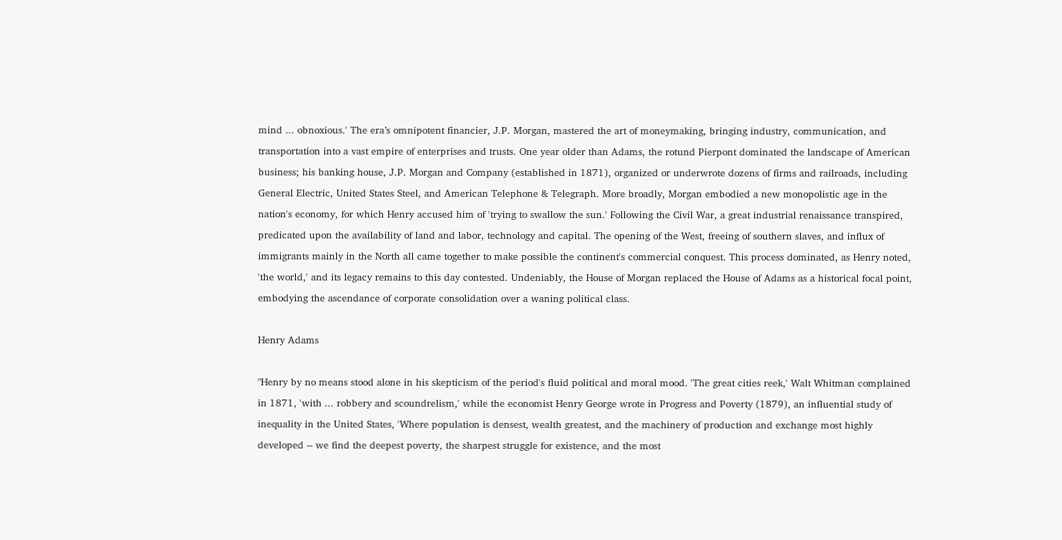mind ... obnoxious.' The era’s omnipotent financier, J.P. Morgan, mastered the art of moneymaking, bringing industry, communication, and transportation into a vast empire of enterprises and trusts. One year older than Adams, the rotund Pierpont dominated the landscape of American business; his banking house, J.P. Morgan and Company (established in 1871), organized or underwrote dozens of firms and railroads, including General Electric, United States Steel, and American Telephone & Telegraph. More broadly, Morgan embodied a new monopolistic age in the nation's economy, for which Henry accused him of 'trying to swallow the sun.' Following the Civil War, a great industrial renaissance transpired, predicated upon the availability of land and labor, technology and capital. The opening of the West, freeing of southern slaves, and influx of immigrants mainly in the North all came together to make possible the continent's commercial conquest. This process dominated, as Henry noted, 'the world,' and its legacy remains to this day contested. Undeniably, the House of Morgan replaced the House of Adams as a historical focal point, embodying the ascendance of corporate consolidation over a waning political class.

Henry Adams

"Henry by no means stood alone in his skepticism of the period's fluid political and moral mood. 'The great cities reek,' Walt Whitman complained in 1871, 'with ... robbery and scoundrelism,' while the economist Henry George wrote in Progress and Poverty (1879), an influential study of inequality in the United States, 'Where population is densest, wealth greatest, and the machinery of production and exchange most highly developed -- we find the deepest poverty, the sharpest struggle for existence, and the most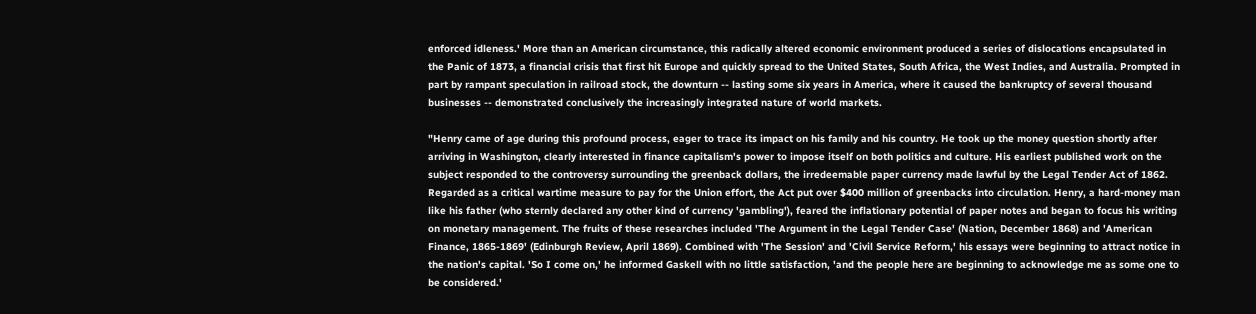enforced idleness.' More than an American circumstance, this radically altered economic environment produced a series of dislocations encapsulated in the Panic of 1873, a financial crisis that first hit Europe and quickly spread to the United States, South Africa, the West Indies, and Australia. Prompted in part by rampant speculation in railroad stock, the downturn -- lasting some six years in America, where it caused the bankruptcy of several thousand businesses -- demonstrated conclusively the increasingly integrated nature of world markets.

"Henry came of age during this profound process, eager to trace its impact on his family and his country. He took up the money question shortly after arriving in Washington, clearly interested in finance capitalism's power to impose itself on both politics and culture. His earliest published work on the subject responded to the controversy surrounding the greenback dollars, the irredeemable paper currency made lawful by the Legal Tender Act of 1862. Regarded as a critical wartime measure to pay for the Union effort, the Act put over $400 million of greenbacks into circulation. Henry, a hard-money man like his father (who sternly declared any other kind of currency 'gambling'), feared the inflationary potential of paper notes and began to focus his writing on monetary management. The fruits of these researches included 'The Argument in the Legal Tender Case' (Nation, December 1868) and 'American Finance, 1865-1869' (Edinburgh Review, April 1869). Combined with 'The Session' and 'Civil Service Reform,' his essays were beginning to attract notice in the nation's capital. 'So I come on,' he informed Gaskell with no little satisfaction, 'and the people here are beginning to acknowledge me as some one to be considered.'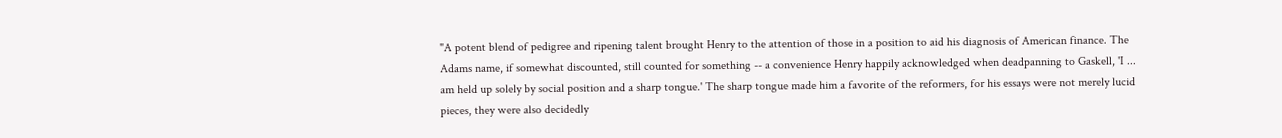"A potent blend of pedigree and ripening talent brought Henry to the attention of those in a position to aid his diagnosis of American finance. The Adams name, if somewhat discounted, still counted for something -- a convenience Henry happily acknowledged when deadpanning to Gaskell, 'I ... am held up solely by social position and a sharp tongue.' The sharp tongue made him a favorite of the reformers, for his essays were not merely lucid pieces, they were also decidedly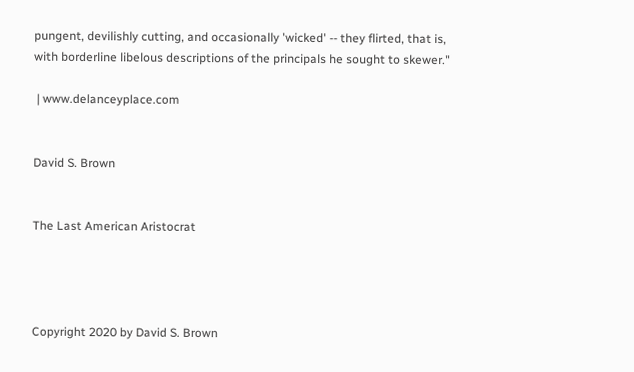pungent, devilishly cutting, and occasionally 'wicked' -- they flirted, that is, with borderline libelous descriptions of the principals he sought to skewer."

 | www.delanceyplace.com


David S. Brown


The Last American Aristocrat




Copyright 2020 by David S. Brown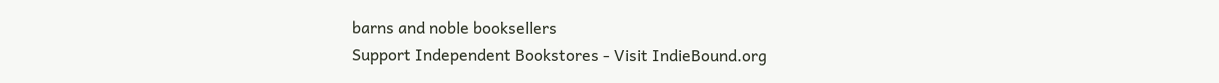barns and noble booksellers
Support Independent Bookstores - Visit IndieBound.org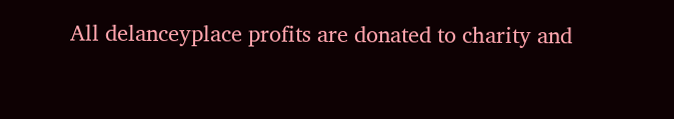All delanceyplace profits are donated to charity and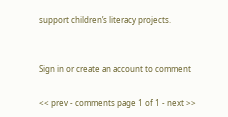support children’s literacy projects.


Sign in or create an account to comment

<< prev - comments page 1 of 1 - next >>